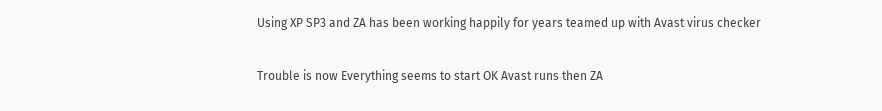Using XP SP3 and ZA has been working happily for years teamed up with Avast virus checker

Trouble is now Everything seems to start OK Avast runs then ZA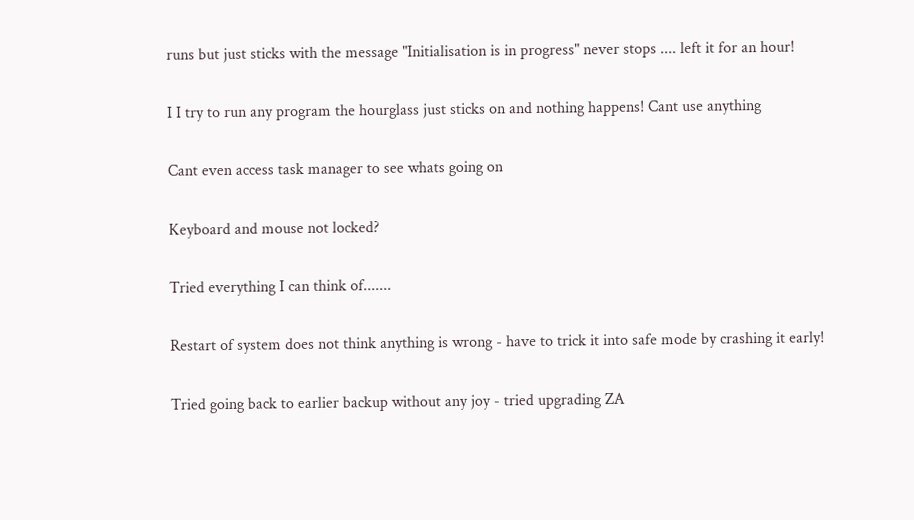runs but just sticks with the message "Initialisation is in progress" never stops .... left it for an hour!

I I try to run any program the hourglass just sticks on and nothing happens! Cant use anything

Cant even access task manager to see whats going on

Keyboard and mouse not locked?

Tried everything I can think of.......

Restart of system does not think anything is wrong - have to trick it into safe mode by crashing it early!

Tried going back to earlier backup without any joy - tried upgrading ZA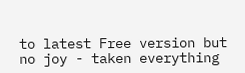to latest Free version but no joy - taken everything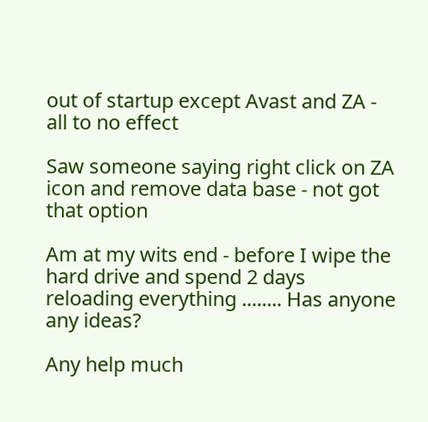out of startup except Avast and ZA - all to no effect

Saw someone saying right click on ZA icon and remove data base - not got that option

Am at my wits end - before I wipe the hard drive and spend 2 days reloading everything ........ Has anyone any ideas?

Any help much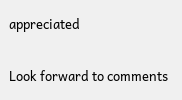appreciated

Look forward to comments